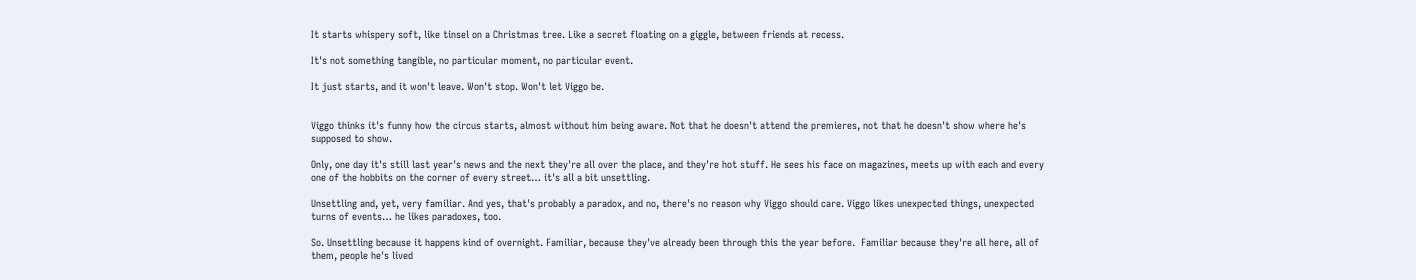It starts whispery soft, like tinsel on a Christmas tree. Like a secret floating on a giggle, between friends at recess.

It's not something tangible, no particular moment, no particular event.

It just starts, and it won't leave. Won't stop. Won't let Viggo be.


Viggo thinks it's funny how the circus starts, almost without him being aware. Not that he doesn't attend the premieres, not that he doesn't show where he's supposed to show.

Only, one day it's still last year's news and the next they're all over the place, and they're hot stuff. He sees his face on magazines, meets up with each and every one of the hobbits on the corner of every street… it's all a bit unsettling.

Unsettling and, yet, very familiar. And yes, that's probably a paradox, and no, there's no reason why Viggo should care. Viggo likes unexpected things, unexpected turns of events… he likes paradoxes, too.

So. Unsettling because it happens kind of overnight. Familiar, because they've already been through this the year before.  Familiar because they're all here, all of them, people he's lived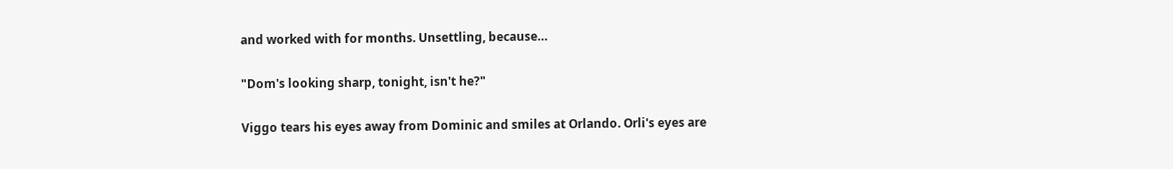and worked with for months. Unsettling, because…

"Dom's looking sharp, tonight, isn't he?"

Viggo tears his eyes away from Dominic and smiles at Orlando. Orli's eyes are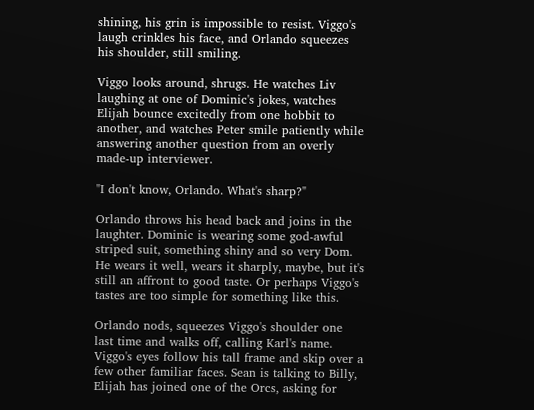shining, his grin is impossible to resist. Viggo's laugh crinkles his face, and Orlando squeezes his shoulder, still smiling.

Viggo looks around, shrugs. He watches Liv laughing at one of Dominic's jokes, watches Elijah bounce excitedly from one hobbit to another, and watches Peter smile patiently while answering another question from an overly made-up interviewer.

"I don't know, Orlando. What's sharp?"

Orlando throws his head back and joins in the laughter. Dominic is wearing some god-awful striped suit, something shiny and so very Dom. He wears it well, wears it sharply, maybe, but it's still an affront to good taste. Or perhaps Viggo's tastes are too simple for something like this.

Orlando nods, squeezes Viggo's shoulder one last time and walks off, calling Karl's name. Viggo's eyes follow his tall frame and skip over a few other familiar faces. Sean is talking to Billy, Elijah has joined one of the Orcs, asking for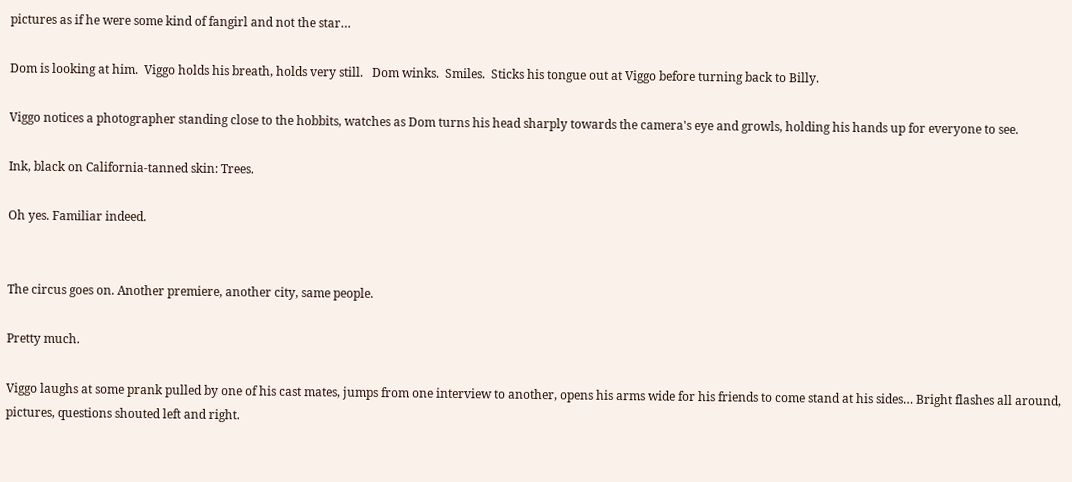pictures as if he were some kind of fangirl and not the star…

Dom is looking at him.  Viggo holds his breath, holds very still.   Dom winks.  Smiles.  Sticks his tongue out at Viggo before turning back to Billy.

Viggo notices a photographer standing close to the hobbits, watches as Dom turns his head sharply towards the camera's eye and growls, holding his hands up for everyone to see.

Ink, black on California-tanned skin: Trees.

Oh yes. Familiar indeed.


The circus goes on. Another premiere, another city, same people.

Pretty much.

Viggo laughs at some prank pulled by one of his cast mates, jumps from one interview to another, opens his arms wide for his friends to come stand at his sides… Bright flashes all around, pictures, questions shouted left and right.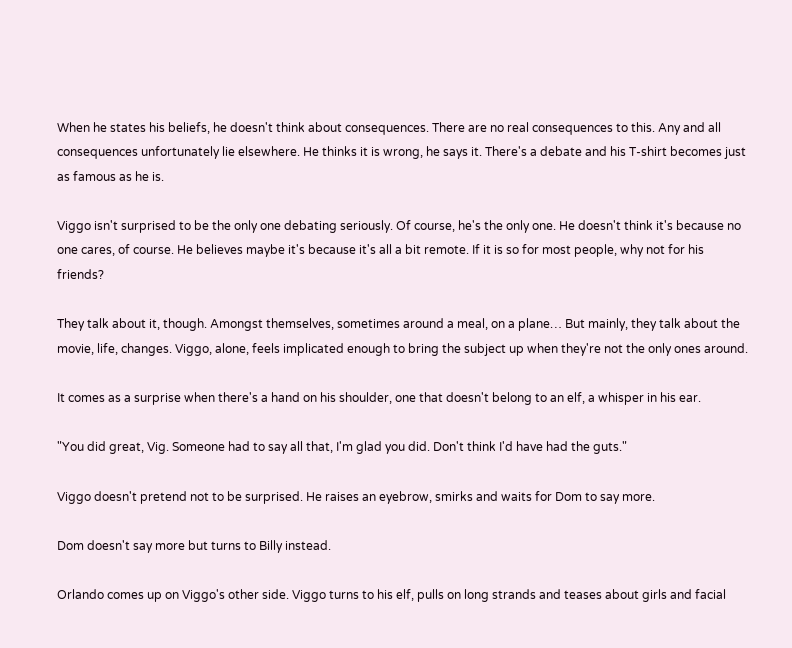When he states his beliefs, he doesn't think about consequences. There are no real consequences to this. Any and all consequences unfortunately lie elsewhere. He thinks it is wrong, he says it. There's a debate and his T-shirt becomes just as famous as he is.

Viggo isn't surprised to be the only one debating seriously. Of course, he's the only one. He doesn't think it's because no one cares, of course. He believes maybe it's because it's all a bit remote. If it is so for most people, why not for his friends?

They talk about it, though. Amongst themselves, sometimes around a meal, on a plane… But mainly, they talk about the movie, life, changes. Viggo, alone, feels implicated enough to bring the subject up when they're not the only ones around.

It comes as a surprise when there's a hand on his shoulder, one that doesn't belong to an elf, a whisper in his ear.

"You did great, Vig. Someone had to say all that, I'm glad you did. Don't think I'd have had the guts."

Viggo doesn't pretend not to be surprised. He raises an eyebrow, smirks and waits for Dom to say more.

Dom doesn't say more but turns to Billy instead.

Orlando comes up on Viggo's other side. Viggo turns to his elf, pulls on long strands and teases about girls and facial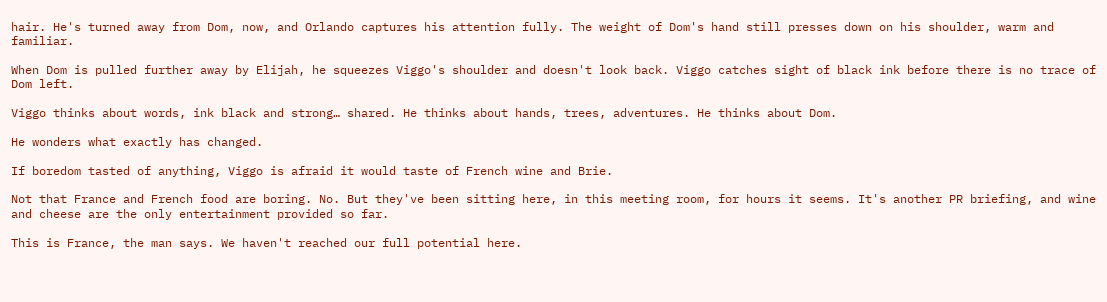hair. He's turned away from Dom, now, and Orlando captures his attention fully. The weight of Dom's hand still presses down on his shoulder, warm and familiar.

When Dom is pulled further away by Elijah, he squeezes Viggo's shoulder and doesn't look back. Viggo catches sight of black ink before there is no trace of Dom left.

Viggo thinks about words, ink black and strong… shared. He thinks about hands, trees, adventures. He thinks about Dom.

He wonders what exactly has changed.

If boredom tasted of anything, Viggo is afraid it would taste of French wine and Brie.

Not that France and French food are boring. No. But they've been sitting here, in this meeting room, for hours it seems. It's another PR briefing, and wine and cheese are the only entertainment provided so far.

This is France, the man says. We haven't reached our full potential here.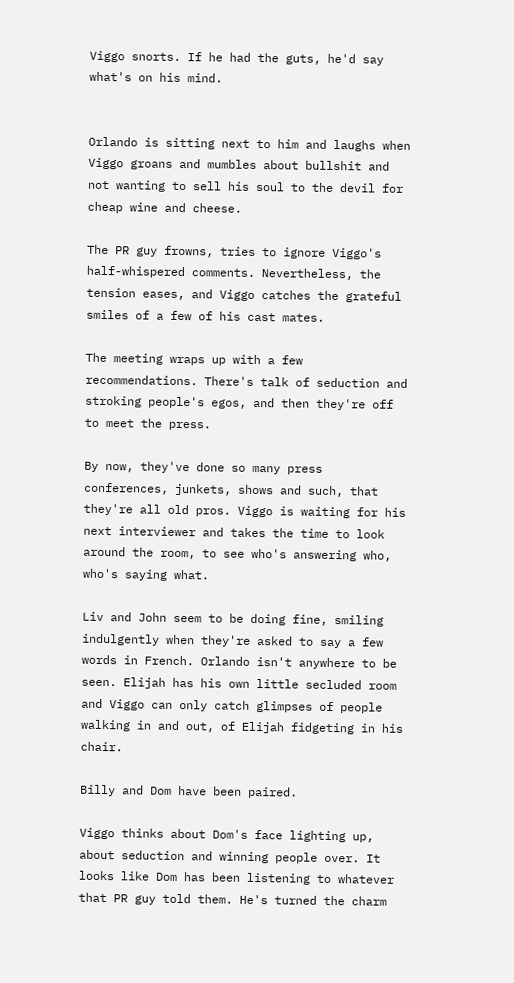Viggo snorts. If he had the guts, he'd say what's on his mind.


Orlando is sitting next to him and laughs when Viggo groans and mumbles about bullshit and not wanting to sell his soul to the devil for cheap wine and cheese.

The PR guy frowns, tries to ignore Viggo's half-whispered comments. Nevertheless, the tension eases, and Viggo catches the grateful smiles of a few of his cast mates.

The meeting wraps up with a few recommendations. There's talk of seduction and stroking people's egos, and then they're off to meet the press.

By now, they've done so many press conferences, junkets, shows and such, that they're all old pros. Viggo is waiting for his next interviewer and takes the time to look around the room, to see who's answering who, who's saying what.

Liv and John seem to be doing fine, smiling indulgently when they're asked to say a few words in French. Orlando isn't anywhere to be seen. Elijah has his own little secluded room and Viggo can only catch glimpses of people walking in and out, of Elijah fidgeting in his chair.

Billy and Dom have been paired.

Viggo thinks about Dom's face lighting up, about seduction and winning people over. It looks like Dom has been listening to whatever that PR guy told them. He's turned the charm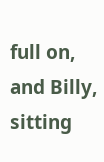full on, and Billy, sitting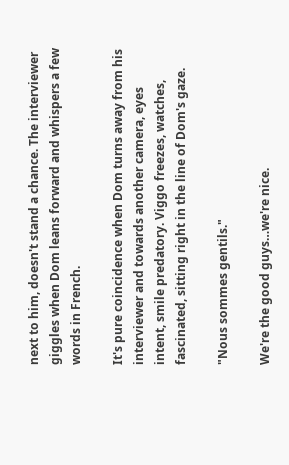next to him, doesn't stand a chance. The interviewer giggles when Dom leans forward and whispers a few words in French.

It's pure coincidence when Dom turns away from his interviewer and towards another camera, eyes intent, smile predatory. Viggo freezes, watches, fascinated, sitting right in the line of Dom's gaze.

"Nous sommes gentils."

We're the good guys…we're nice.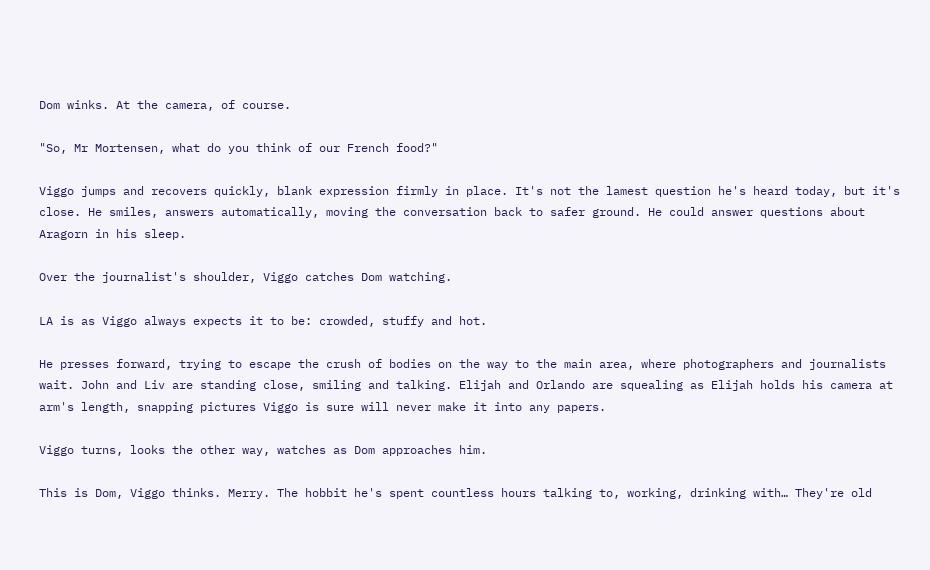Dom winks. At the camera, of course.

"So, Mr Mortensen, what do you think of our French food?"

Viggo jumps and recovers quickly, blank expression firmly in place. It's not the lamest question he's heard today, but it's close. He smiles, answers automatically, moving the conversation back to safer ground. He could answer questions about Aragorn in his sleep.

Over the journalist's shoulder, Viggo catches Dom watching.

LA is as Viggo always expects it to be: crowded, stuffy and hot.

He presses forward, trying to escape the crush of bodies on the way to the main area, where photographers and journalists wait. John and Liv are standing close, smiling and talking. Elijah and Orlando are squealing as Elijah holds his camera at arm's length, snapping pictures Viggo is sure will never make it into any papers.

Viggo turns, looks the other way, watches as Dom approaches him.

This is Dom, Viggo thinks. Merry. The hobbit he's spent countless hours talking to, working, drinking with… They're old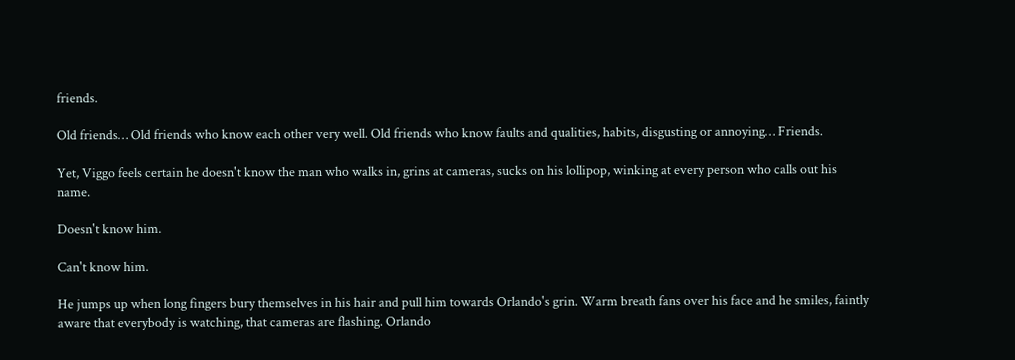friends.

Old friends… Old friends who know each other very well. Old friends who know faults and qualities, habits, disgusting or annoying… Friends.

Yet, Viggo feels certain he doesn't know the man who walks in, grins at cameras, sucks on his lollipop, winking at every person who calls out his name.

Doesn't know him.

Can't know him.

He jumps up when long fingers bury themselves in his hair and pull him towards Orlando's grin. Warm breath fans over his face and he smiles, faintly aware that everybody is watching, that cameras are flashing. Orlando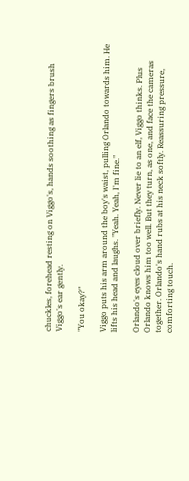chuckles, forehead resting on Viggo's, hands soothing as fingers brush Viggo's ear gently.

"You okay?"

Viggo puts his arm around the boy's waist, pulling Orlando towards him. He lifts his head and laughs. "Yeah. Yeah, I'm fine."

Orlando's eyes cloud over briefly. Never lie to an elf, Viggo thinks. Plus Orlando knows him too well. But they turn, as one, and face the cameras together. Orlando's hand rubs at his neck softly. Reassuring pressure, comforting touch.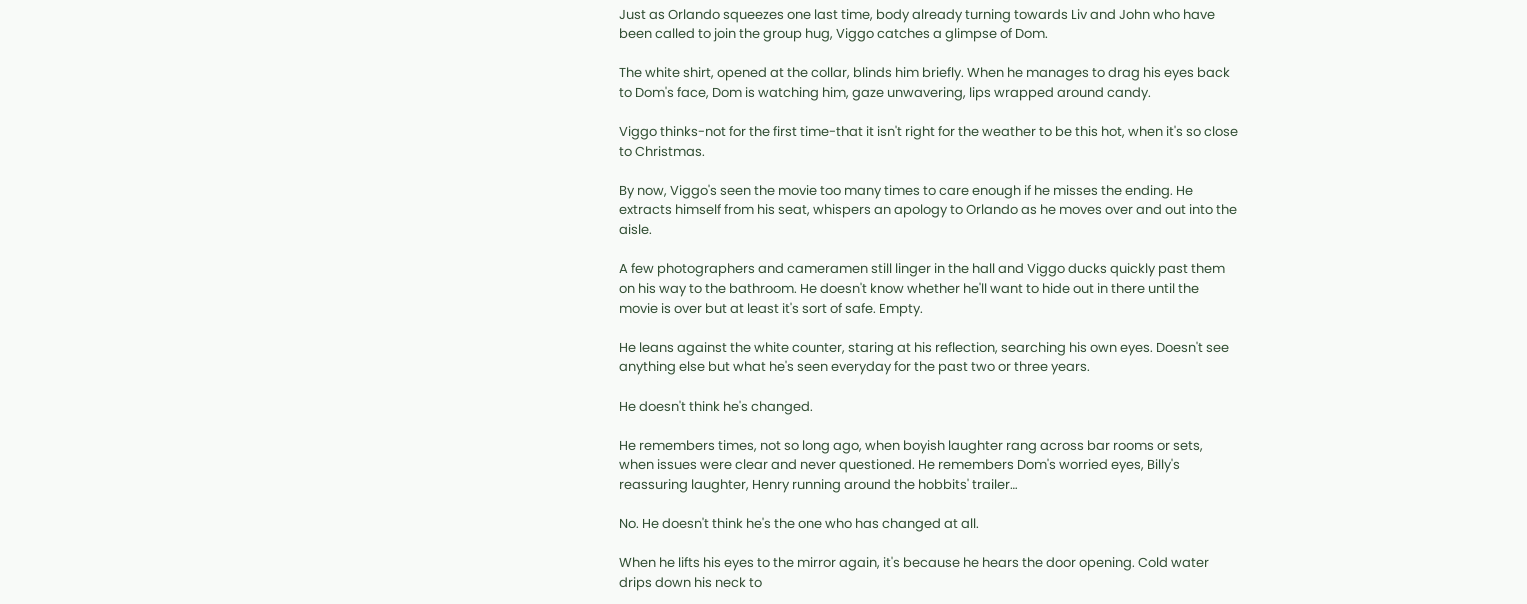Just as Orlando squeezes one last time, body already turning towards Liv and John who have been called to join the group hug, Viggo catches a glimpse of Dom.

The white shirt, opened at the collar, blinds him briefly. When he manages to drag his eyes back to Dom's face, Dom is watching him, gaze unwavering, lips wrapped around candy.

Viggo thinks-not for the first time-that it isn't right for the weather to be this hot, when it's so close to Christmas.

By now, Viggo's seen the movie too many times to care enough if he misses the ending. He extracts himself from his seat, whispers an apology to Orlando as he moves over and out into the aisle.

A few photographers and cameramen still linger in the hall and Viggo ducks quickly past them on his way to the bathroom. He doesn't know whether he'll want to hide out in there until the movie is over but at least it's sort of safe. Empty.

He leans against the white counter, staring at his reflection, searching his own eyes. Doesn't see anything else but what he's seen everyday for the past two or three years.

He doesn't think he's changed.

He remembers times, not so long ago, when boyish laughter rang across bar rooms or sets, when issues were clear and never questioned. He remembers Dom's worried eyes, Billy's reassuring laughter, Henry running around the hobbits' trailer…

No. He doesn't think he's the one who has changed at all.

When he lifts his eyes to the mirror again, it's because he hears the door opening. Cold water drips down his neck to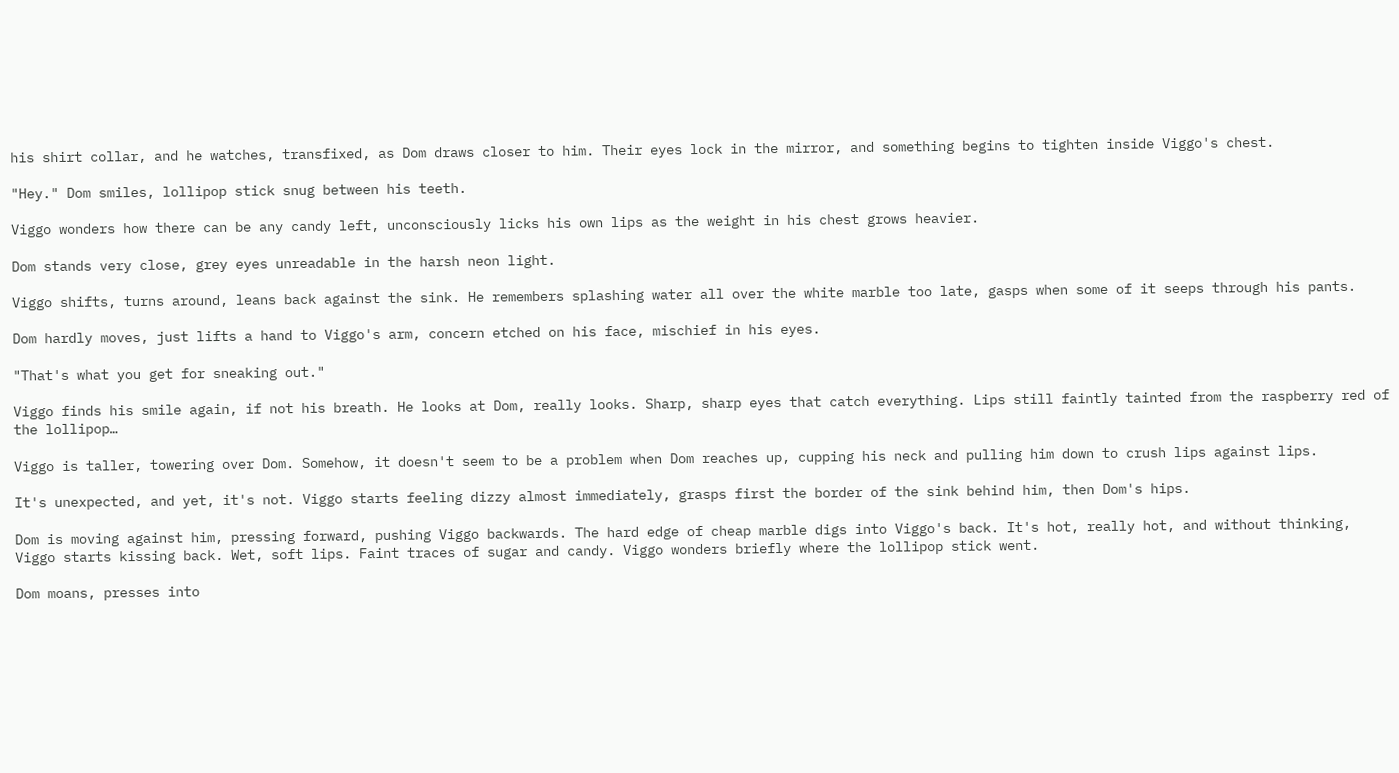his shirt collar, and he watches, transfixed, as Dom draws closer to him. Their eyes lock in the mirror, and something begins to tighten inside Viggo's chest.

"Hey." Dom smiles, lollipop stick snug between his teeth.

Viggo wonders how there can be any candy left, unconsciously licks his own lips as the weight in his chest grows heavier.

Dom stands very close, grey eyes unreadable in the harsh neon light.

Viggo shifts, turns around, leans back against the sink. He remembers splashing water all over the white marble too late, gasps when some of it seeps through his pants.

Dom hardly moves, just lifts a hand to Viggo's arm, concern etched on his face, mischief in his eyes.

"That's what you get for sneaking out."

Viggo finds his smile again, if not his breath. He looks at Dom, really looks. Sharp, sharp eyes that catch everything. Lips still faintly tainted from the raspberry red of the lollipop…

Viggo is taller, towering over Dom. Somehow, it doesn't seem to be a problem when Dom reaches up, cupping his neck and pulling him down to crush lips against lips.

It's unexpected, and yet, it's not. Viggo starts feeling dizzy almost immediately, grasps first the border of the sink behind him, then Dom's hips.

Dom is moving against him, pressing forward, pushing Viggo backwards. The hard edge of cheap marble digs into Viggo's back. It's hot, really hot, and without thinking, Viggo starts kissing back. Wet, soft lips. Faint traces of sugar and candy. Viggo wonders briefly where the lollipop stick went.

Dom moans, presses into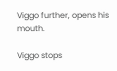Viggo further, opens his mouth.

Viggo stops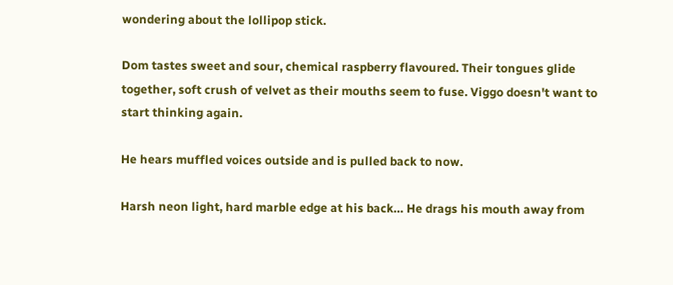wondering about the lollipop stick.

Dom tastes sweet and sour, chemical raspberry flavoured. Their tongues glide together, soft crush of velvet as their mouths seem to fuse. Viggo doesn't want to start thinking again.

He hears muffled voices outside and is pulled back to now.

Harsh neon light, hard marble edge at his back… He drags his mouth away from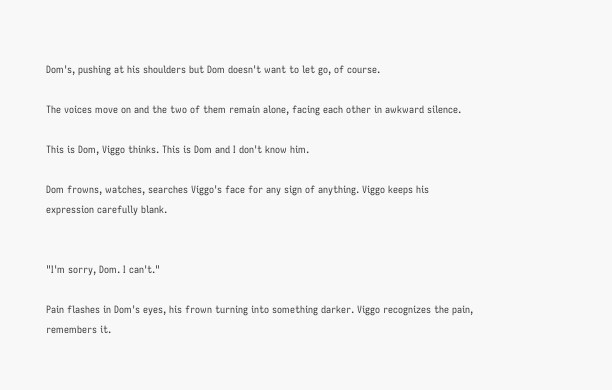Dom's, pushing at his shoulders but Dom doesn't want to let go, of course.

The voices move on and the two of them remain alone, facing each other in awkward silence.

This is Dom, Viggo thinks. This is Dom and I don't know him.

Dom frowns, watches, searches Viggo's face for any sign of anything. Viggo keeps his expression carefully blank.


"I'm sorry, Dom. I can't."

Pain flashes in Dom's eyes, his frown turning into something darker. Viggo recognizes the pain, remembers it.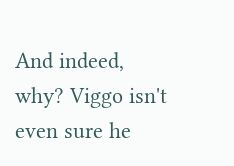And indeed, why? Viggo isn't even sure he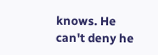knows. He can't deny he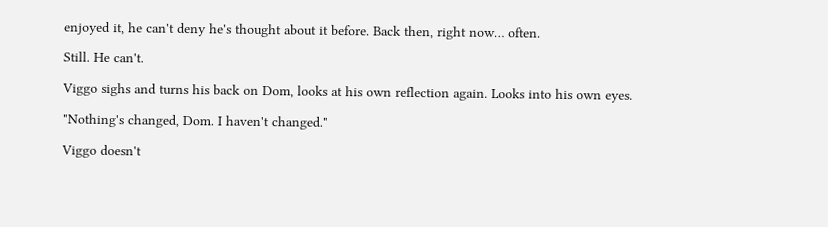enjoyed it, he can't deny he's thought about it before. Back then, right now… often.

Still. He can't.

Viggo sighs and turns his back on Dom, looks at his own reflection again. Looks into his own eyes.

"Nothing's changed, Dom. I haven't changed."

Viggo doesn't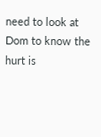need to look at Dom to know the hurt is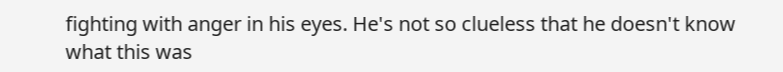fighting with anger in his eyes. He's not so clueless that he doesn't know what this was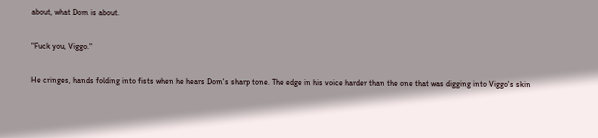about, what Dom is about.

"Fuck you, Viggo."

He cringes, hands folding into fists when he hears Dom's sharp tone. The edge in his voice harder than the one that was digging into Viggo's skin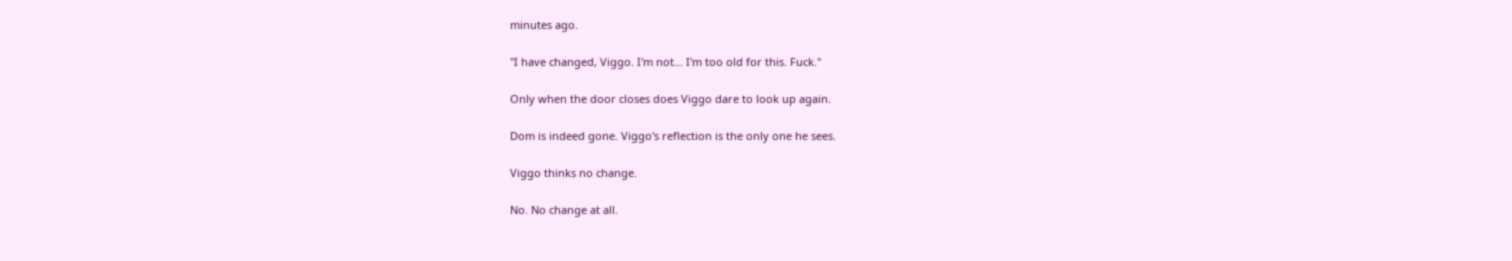minutes ago.

"I have changed, Viggo. I'm not… I'm too old for this. Fuck."

Only when the door closes does Viggo dare to look up again.

Dom is indeed gone. Viggo's reflection is the only one he sees.

Viggo thinks no change.

No. No change at all.